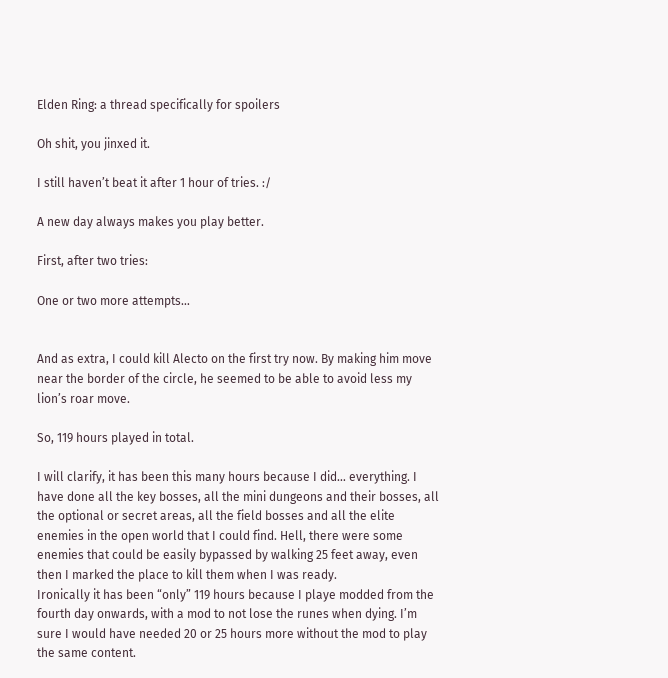Elden Ring: a thread specifically for spoilers

Oh shit, you jinxed it.

I still haven’t beat it after 1 hour of tries. :/

A new day always makes you play better.

First, after two tries:

One or two more attempts…


And as extra, I could kill Alecto on the first try now. By making him move near the border of the circle, he seemed to be able to avoid less my lion’s roar move.

So, 119 hours played in total.

I will clarify, it has been this many hours because I did… everything. I have done all the key bosses, all the mini dungeons and their bosses, all the optional or secret areas, all the field bosses and all the elite enemies in the open world that I could find. Hell, there were some enemies that could be easily bypassed by walking 25 feet away, even then I marked the place to kill them when I was ready.
Ironically it has been “only” 119 hours because I playe modded from the fourth day onwards, with a mod to not lose the runes when dying. I’m sure I would have needed 20 or 25 hours more without the mod to play the same content.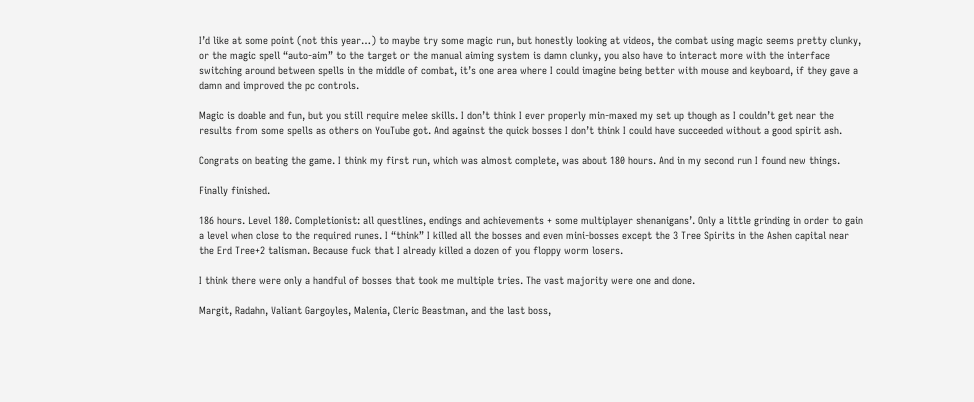I’d like at some point (not this year…) to maybe try some magic run, but honestly looking at videos, the combat using magic seems pretty clunky, or the magic spell “auto-aim” to the target or the manual aiming system is damn clunky, you also have to interact more with the interface switching around between spells in the middle of combat, it’s one area where I could imagine being better with mouse and keyboard, if they gave a damn and improved the pc controls.

Magic is doable and fun, but you still require melee skills. I don’t think I ever properly min-maxed my set up though as I couldn’t get near the results from some spells as others on YouTube got. And against the quick bosses I don’t think I could have succeeded without a good spirit ash.

Congrats on beating the game. I think my first run, which was almost complete, was about 180 hours. And in my second run I found new things.

Finally finished.

186 hours. Level 180. Completionist: all questlines, endings and achievements + some multiplayer shenanigans’. Only a little grinding in order to gain a level when close to the required runes. I “think” I killed all the bosses and even mini-bosses except the 3 Tree Spirits in the Ashen capital near the Erd Tree+2 talisman. Because fuck that I already killed a dozen of you floppy worm losers.

I think there were only a handful of bosses that took me multiple tries. The vast majority were one and done.

Margit, Radahn, Valiant Gargoyles, Malenia, Cleric Beastman, and the last boss,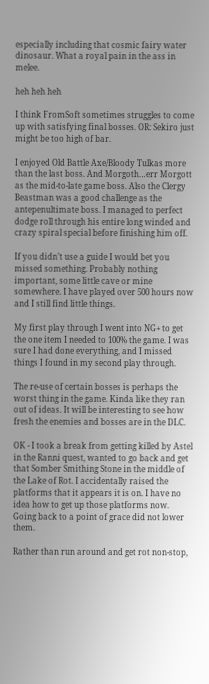especially including that cosmic fairy water dinosaur. What a royal pain in the ass in melee.

heh heh heh

I think FromSoft sometimes struggles to come up with satisfying final bosses. OR: Sekiro just might be too high of bar.

I enjoyed Old Battle Axe/Bloody Tulkas more than the last boss. And Morgoth…err Morgott as the mid-to-late game boss. Also the Clergy Beastman was a good challenge as the antepenultimate boss. I managed to perfect dodge roll through his entire long winded and crazy spiral special before finishing him off.

If you didn’t use a guide I would bet you missed something. Probably nothing important, some little cave or mine somewhere. I have played over 500 hours now and I still find little things.

My first play through I went into NG+ to get the one item I needed to 100% the game. I was sure I had done everything, and I missed things I found in my second play through.

The re-use of certain bosses is perhaps the worst thing in the game. Kinda like they ran out of ideas. It will be interesting to see how fresh the enemies and bosses are in the DLC.

OK - I took a break from getting killed by Astel in the Ranni quest, wanted to go back and get that Somber Smithing Stone in the middle of the Lake of Rot. I accidentally raised the platforms that it appears it is on. I have no idea how to get up those platforms now. Going back to a point of grace did not lower them.

Rather than run around and get rot non-stop,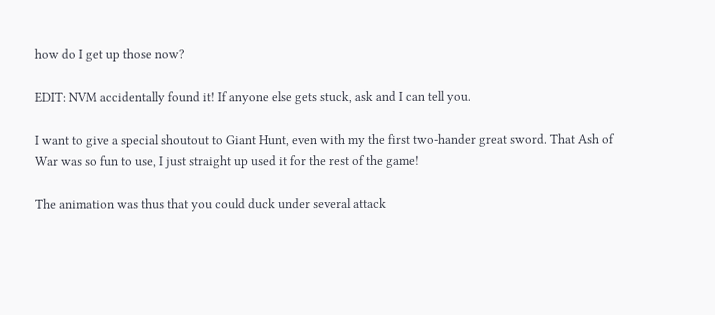how do I get up those now?

EDIT: NVM accidentally found it! If anyone else gets stuck, ask and I can tell you.

I want to give a special shoutout to Giant Hunt, even with my the first two-hander great sword. That Ash of War was so fun to use, I just straight up used it for the rest of the game!

The animation was thus that you could duck under several attack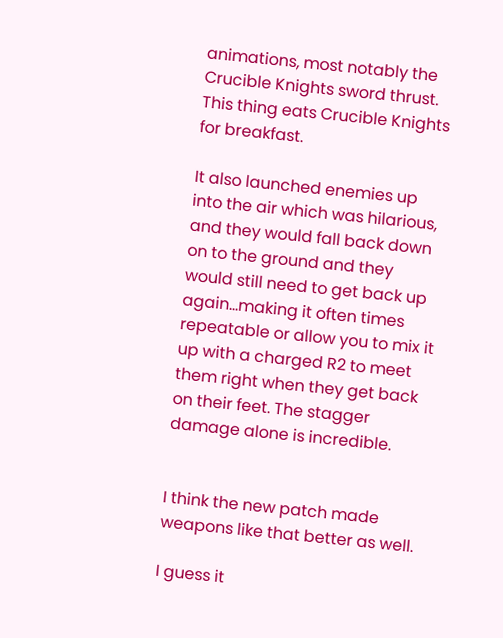animations, most notably the Crucible Knights sword thrust. This thing eats Crucible Knights for breakfast.

It also launched enemies up into the air which was hilarious, and they would fall back down on to the ground and they would still need to get back up again…making it often times repeatable or allow you to mix it up with a charged R2 to meet them right when they get back on their feet. The stagger damage alone is incredible.


I think the new patch made weapons like that better as well.

I guess it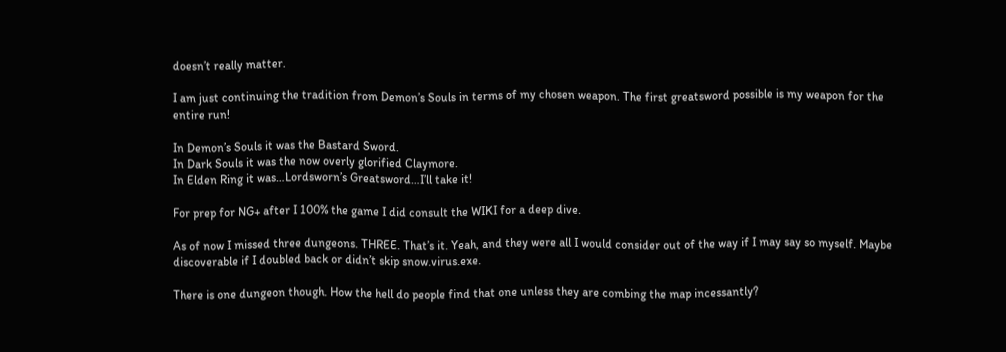doesn’t really matter.

I am just continuing the tradition from Demon’s Souls in terms of my chosen weapon. The first greatsword possible is my weapon for the entire run!

In Demon’s Souls it was the Bastard Sword.
In Dark Souls it was the now overly glorified Claymore.
In Elden Ring it was…Lordsworn’s Greatsword…I’ll take it!

For prep for NG+ after I 100% the game I did consult the WIKI for a deep dive.

As of now I missed three dungeons. THREE. That’s it. Yeah, and they were all I would consider out of the way if I may say so myself. Maybe discoverable if I doubled back or didn’t skip snow.virus.exe.

There is one dungeon though. How the hell do people find that one unless they are combing the map incessantly?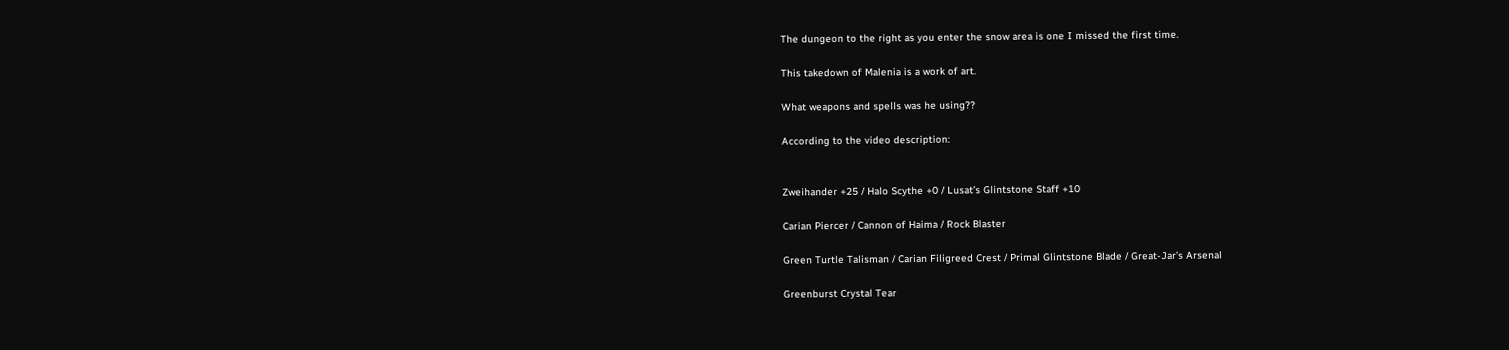The dungeon to the right as you enter the snow area is one I missed the first time.

This takedown of Malenia is a work of art.

What weapons and spells was he using??

According to the video description:


Zweihander +25 / Halo Scythe +0 / Lusat’s Glintstone Staff +10

Carian Piercer / Cannon of Haima / Rock Blaster

Green Turtle Talisman / Carian Filigreed Crest / Primal Glintstone Blade / Great-Jar’s Arsenal

Greenburst Crystal Tear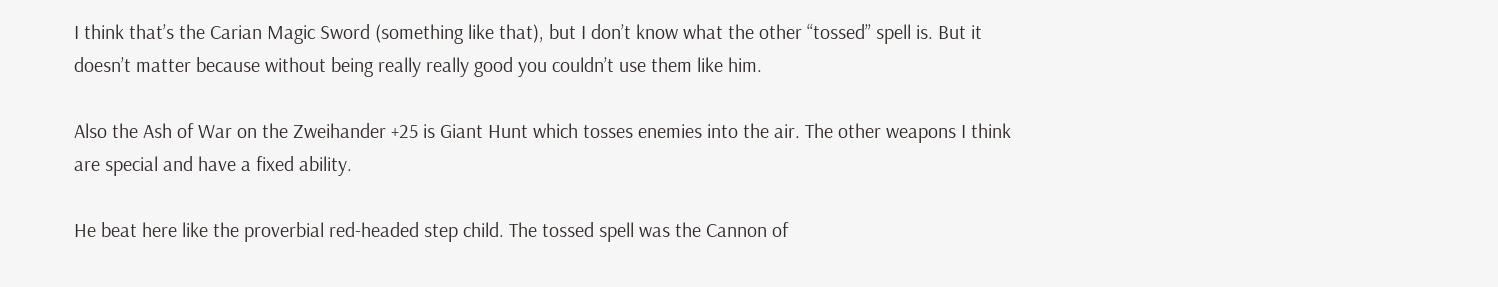I think that’s the Carian Magic Sword (something like that), but I don’t know what the other “tossed” spell is. But it doesn’t matter because without being really really good you couldn’t use them like him.

Also the Ash of War on the Zweihander +25 is Giant Hunt which tosses enemies into the air. The other weapons I think are special and have a fixed ability.

He beat here like the proverbial red-headed step child. The tossed spell was the Cannon of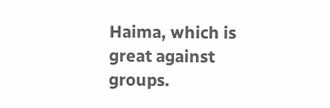Haima, which is great against groups.